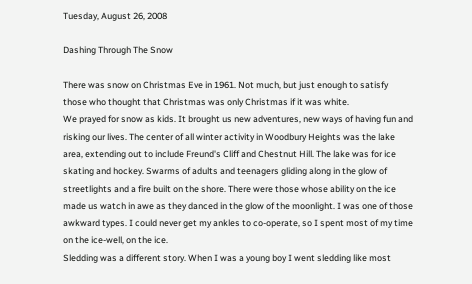Tuesday, August 26, 2008

Dashing Through The Snow

There was snow on Christmas Eve in 1961. Not much, but just enough to satisfy those who thought that Christmas was only Christmas if it was white.
We prayed for snow as kids. It brought us new adventures, new ways of having fun and risking our lives. The center of all winter activity in Woodbury Heights was the lake area, extending out to include Freund's Cliff and Chestnut Hill. The lake was for ice skating and hockey. Swarms of adults and teenagers gliding along in the glow of streetlights and a fire built on the shore. There were those whose ability on the ice made us watch in awe as they danced in the glow of the moonlight. I was one of those awkward types. I could never get my ankles to co-operate, so I spent most of my time on the ice-well, on the ice.
Sledding was a different story. When I was a young boy I went sledding like most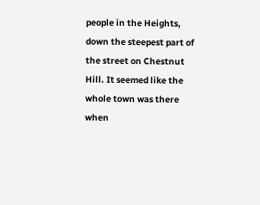people in the Heights, down the steepest part of the street on Chestnut Hill. It seemed like the whole town was there when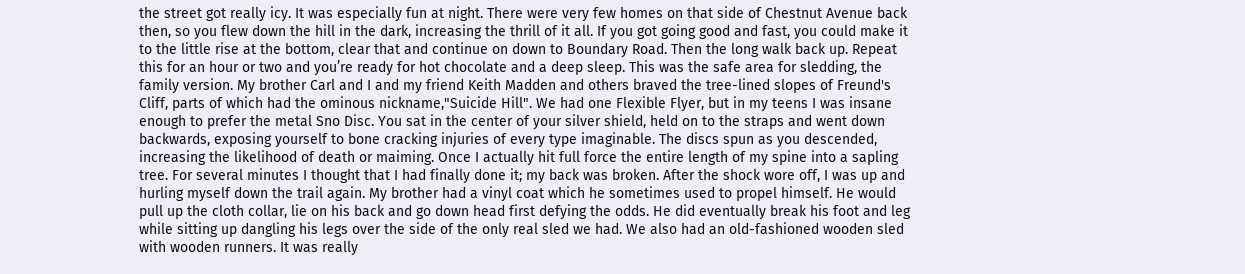the street got really icy. It was especially fun at night. There were very few homes on that side of Chestnut Avenue back then, so you flew down the hill in the dark, increasing the thrill of it all. If you got going good and fast, you could make it to the little rise at the bottom, clear that and continue on down to Boundary Road. Then the long walk back up. Repeat this for an hour or two and you’re ready for hot chocolate and a deep sleep. This was the safe area for sledding, the family version. My brother Carl and I and my friend Keith Madden and others braved the tree-lined slopes of Freund's Cliff, parts of which had the ominous nickname,"Suicide Hill". We had one Flexible Flyer, but in my teens I was insane enough to prefer the metal Sno Disc. You sat in the center of your silver shield, held on to the straps and went down backwards, exposing yourself to bone cracking injuries of every type imaginable. The discs spun as you descended, increasing the likelihood of death or maiming. Once I actually hit full force the entire length of my spine into a sapling tree. For several minutes I thought that I had finally done it; my back was broken. After the shock wore off, I was up and hurling myself down the trail again. My brother had a vinyl coat which he sometimes used to propel himself. He would pull up the cloth collar, lie on his back and go down head first defying the odds. He did eventually break his foot and leg while sitting up dangling his legs over the side of the only real sled we had. We also had an old-fashioned wooden sled with wooden runners. It was really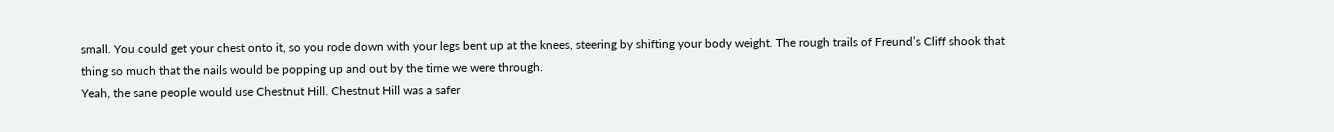small. You could get your chest onto it, so you rode down with your legs bent up at the knees, steering by shifting your body weight. The rough trails of Freund’s Cliff shook that thing so much that the nails would be popping up and out by the time we were through.
Yeah, the sane people would use Chestnut Hill. Chestnut Hill was a safer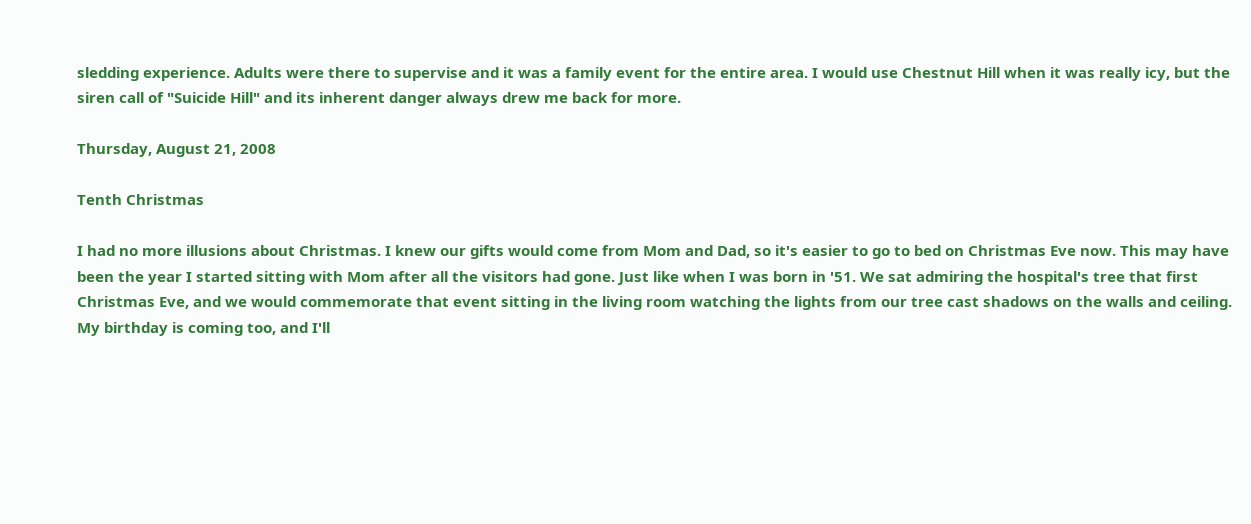sledding experience. Adults were there to supervise and it was a family event for the entire area. I would use Chestnut Hill when it was really icy, but the siren call of "Suicide Hill" and its inherent danger always drew me back for more.

Thursday, August 21, 2008

Tenth Christmas

I had no more illusions about Christmas. I knew our gifts would come from Mom and Dad, so it's easier to go to bed on Christmas Eve now. This may have been the year I started sitting with Mom after all the visitors had gone. Just like when I was born in '51. We sat admiring the hospital's tree that first Christmas Eve, and we would commemorate that event sitting in the living room watching the lights from our tree cast shadows on the walls and ceiling.
My birthday is coming too, and I'll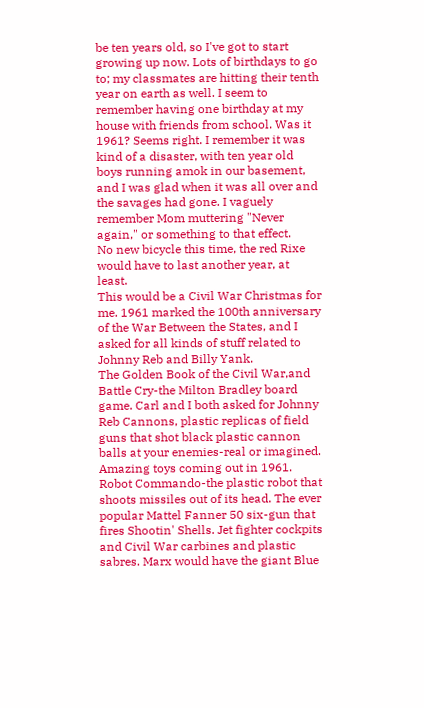be ten years old, so I've got to start growing up now. Lots of birthdays to go to; my classmates are hitting their tenth year on earth as well. I seem to remember having one birthday at my house with friends from school. Was it 1961? Seems right. I remember it was kind of a disaster, with ten year old boys running amok in our basement, and I was glad when it was all over and the savages had gone. I vaguely remember Mom muttering "Never again," or something to that effect.
No new bicycle this time, the red Rixe would have to last another year, at least.
This would be a Civil War Christmas for me. 1961 marked the 100th anniversary of the War Between the States, and I asked for all kinds of stuff related to Johnny Reb and Billy Yank.
The Golden Book of the Civil War,and Battle Cry-the Milton Bradley board game. Carl and I both asked for Johnny Reb Cannons, plastic replicas of field guns that shot black plastic cannon balls at your enemies-real or imagined.
Amazing toys coming out in 1961. Robot Commando-the plastic robot that shoots missiles out of its head. The ever popular Mattel Fanner 50 six-gun that fires Shootin' Shells. Jet fighter cockpits and Civil War carbines and plastic sabres. Marx would have the giant Blue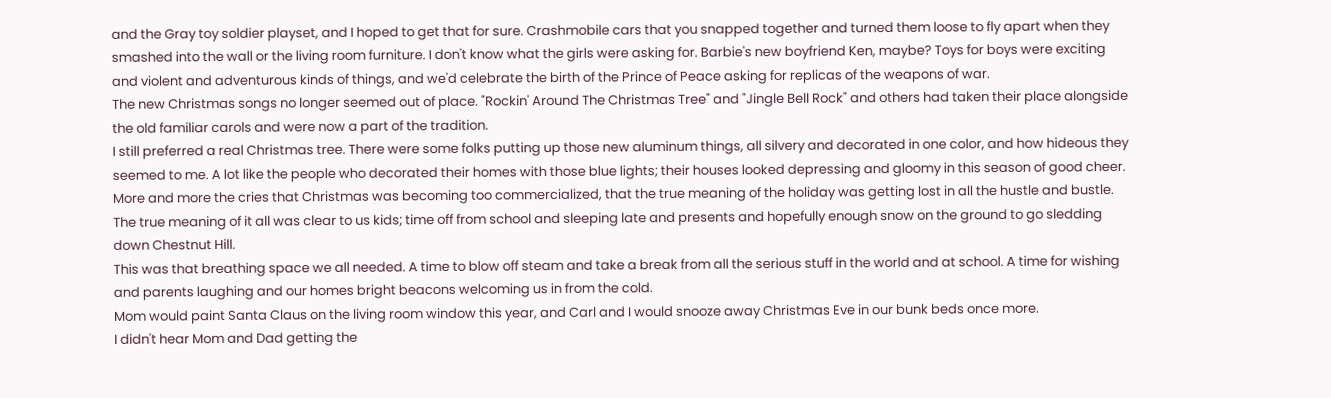and the Gray toy soldier playset, and I hoped to get that for sure. Crashmobile cars that you snapped together and turned them loose to fly apart when they smashed into the wall or the living room furniture. I don't know what the girls were asking for. Barbie's new boyfriend Ken, maybe? Toys for boys were exciting and violent and adventurous kinds of things, and we'd celebrate the birth of the Prince of Peace asking for replicas of the weapons of war.
The new Christmas songs no longer seemed out of place. "Rockin' Around The Christmas Tree" and "Jingle Bell Rock" and others had taken their place alongside the old familiar carols and were now a part of the tradition.
I still preferred a real Christmas tree. There were some folks putting up those new aluminum things, all silvery and decorated in one color, and how hideous they seemed to me. A lot like the people who decorated their homes with those blue lights; their houses looked depressing and gloomy in this season of good cheer.
More and more the cries that Christmas was becoming too commercialized, that the true meaning of the holiday was getting lost in all the hustle and bustle. The true meaning of it all was clear to us kids; time off from school and sleeping late and presents and hopefully enough snow on the ground to go sledding down Chestnut Hill.
This was that breathing space we all needed. A time to blow off steam and take a break from all the serious stuff in the world and at school. A time for wishing and parents laughing and our homes bright beacons welcoming us in from the cold.
Mom would paint Santa Claus on the living room window this year, and Carl and I would snooze away Christmas Eve in our bunk beds once more.
I didn't hear Mom and Dad getting the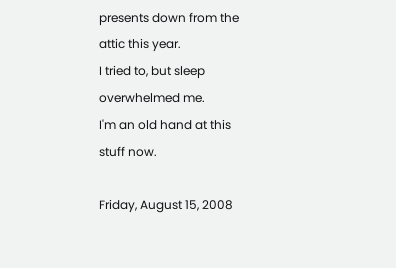presents down from the attic this year.
I tried to, but sleep overwhelmed me.
I'm an old hand at this stuff now.

Friday, August 15, 2008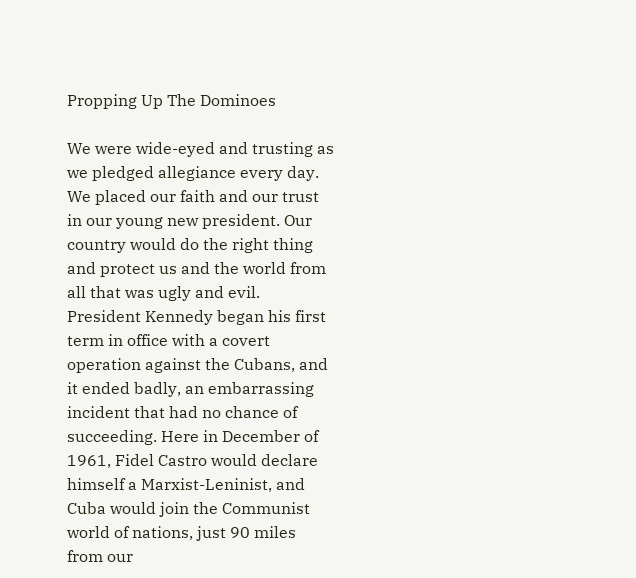Propping Up The Dominoes

We were wide-eyed and trusting as we pledged allegiance every day. We placed our faith and our trust in our young new president. Our country would do the right thing and protect us and the world from all that was ugly and evil. President Kennedy began his first term in office with a covert operation against the Cubans, and it ended badly, an embarrassing incident that had no chance of succeeding. Here in December of 1961, Fidel Castro would declare himself a Marxist-Leninist, and Cuba would join the Communist world of nations, just 90 miles from our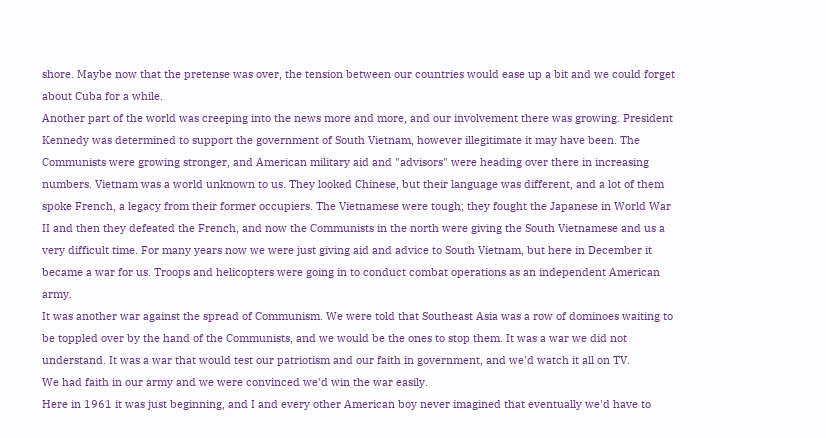shore. Maybe now that the pretense was over, the tension between our countries would ease up a bit and we could forget about Cuba for a while.
Another part of the world was creeping into the news more and more, and our involvement there was growing. President Kennedy was determined to support the government of South Vietnam, however illegitimate it may have been. The Communists were growing stronger, and American military aid and "advisors" were heading over there in increasing numbers. Vietnam was a world unknown to us. They looked Chinese, but their language was different, and a lot of them spoke French, a legacy from their former occupiers. The Vietnamese were tough; they fought the Japanese in World War II and then they defeated the French, and now the Communists in the north were giving the South Vietnamese and us a very difficult time. For many years now we were just giving aid and advice to South Vietnam, but here in December it became a war for us. Troops and helicopters were going in to conduct combat operations as an independent American army.
It was another war against the spread of Communism. We were told that Southeast Asia was a row of dominoes waiting to be toppled over by the hand of the Communists, and we would be the ones to stop them. It was a war we did not understand. It was a war that would test our patriotism and our faith in government, and we'd watch it all on TV.
We had faith in our army and we were convinced we'd win the war easily.
Here in 1961 it was just beginning, and I and every other American boy never imagined that eventually we'd have to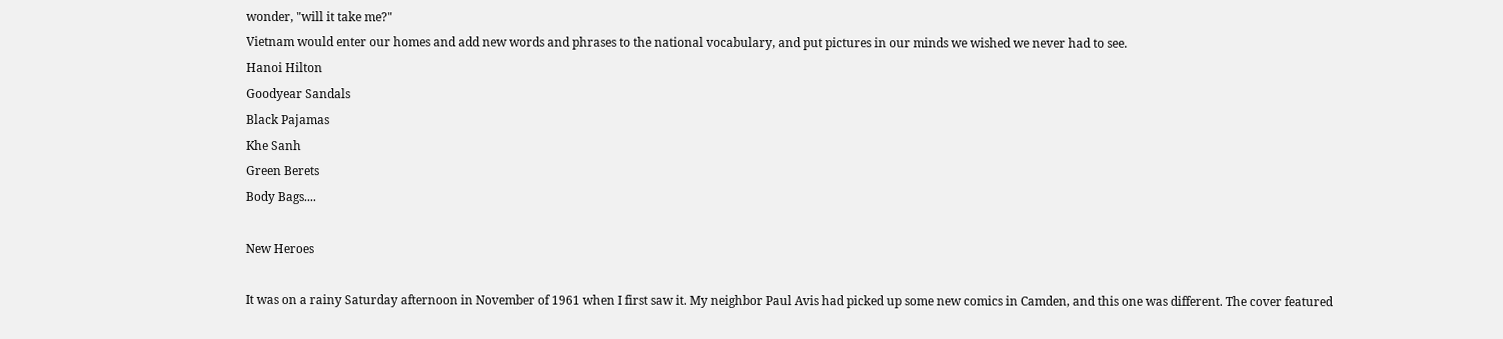wonder, "will it take me?"
Vietnam would enter our homes and add new words and phrases to the national vocabulary, and put pictures in our minds we wished we never had to see.
Hanoi Hilton
Goodyear Sandals
Black Pajamas
Khe Sanh
Green Berets
Body Bags....

New Heroes

It was on a rainy Saturday afternoon in November of 1961 when I first saw it. My neighbor Paul Avis had picked up some new comics in Camden, and this one was different. The cover featured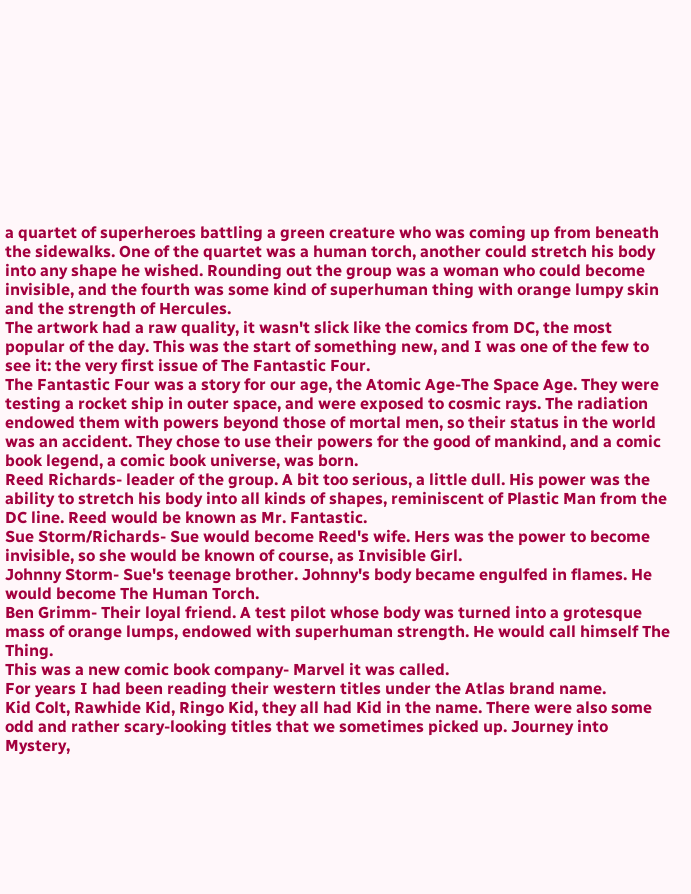a quartet of superheroes battling a green creature who was coming up from beneath the sidewalks. One of the quartet was a human torch, another could stretch his body into any shape he wished. Rounding out the group was a woman who could become invisible, and the fourth was some kind of superhuman thing with orange lumpy skin and the strength of Hercules.
The artwork had a raw quality, it wasn't slick like the comics from DC, the most popular of the day. This was the start of something new, and I was one of the few to see it: the very first issue of The Fantastic Four.
The Fantastic Four was a story for our age, the Atomic Age-The Space Age. They were testing a rocket ship in outer space, and were exposed to cosmic rays. The radiation endowed them with powers beyond those of mortal men, so their status in the world was an accident. They chose to use their powers for the good of mankind, and a comic book legend, a comic book universe, was born.
Reed Richards- leader of the group. A bit too serious, a little dull. His power was the ability to stretch his body into all kinds of shapes, reminiscent of Plastic Man from the DC line. Reed would be known as Mr. Fantastic.
Sue Storm/Richards- Sue would become Reed's wife. Hers was the power to become invisible, so she would be known of course, as Invisible Girl.
Johnny Storm- Sue's teenage brother. Johnny's body became engulfed in flames. He would become The Human Torch.
Ben Grimm- Their loyal friend. A test pilot whose body was turned into a grotesque mass of orange lumps, endowed with superhuman strength. He would call himself The Thing.
This was a new comic book company- Marvel it was called.
For years I had been reading their western titles under the Atlas brand name.
Kid Colt, Rawhide Kid, Ringo Kid, they all had Kid in the name. There were also some odd and rather scary-looking titles that we sometimes picked up. Journey into Mystery,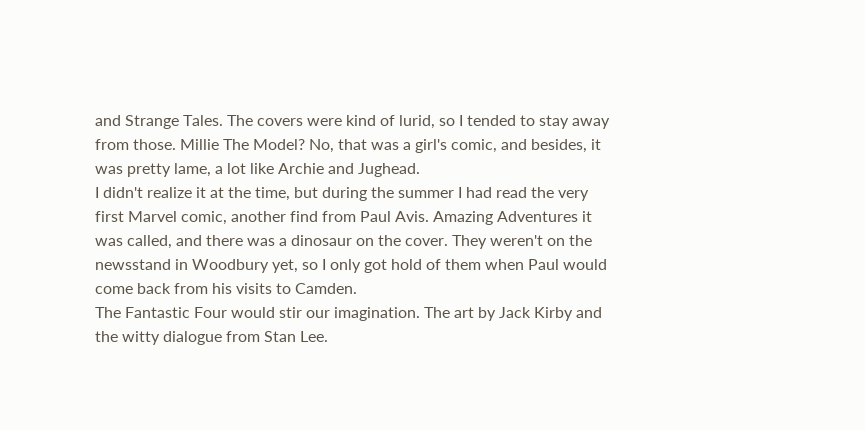and Strange Tales. The covers were kind of lurid, so I tended to stay away from those. Millie The Model? No, that was a girl's comic, and besides, it was pretty lame, a lot like Archie and Jughead.
I didn't realize it at the time, but during the summer I had read the very first Marvel comic, another find from Paul Avis. Amazing Adventures it was called, and there was a dinosaur on the cover. They weren't on the newsstand in Woodbury yet, so I only got hold of them when Paul would come back from his visits to Camden.
The Fantastic Four would stir our imagination. The art by Jack Kirby and the witty dialogue from Stan Lee.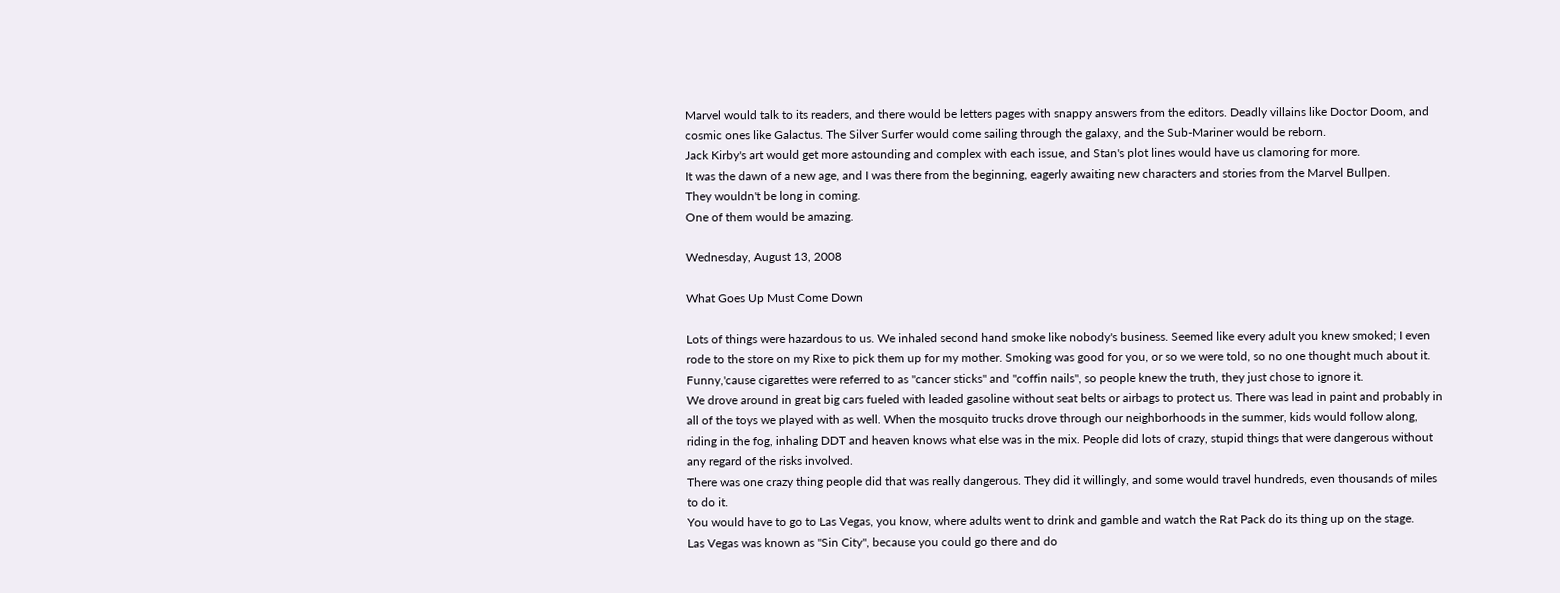Marvel would talk to its readers, and there would be letters pages with snappy answers from the editors. Deadly villains like Doctor Doom, and cosmic ones like Galactus. The Silver Surfer would come sailing through the galaxy, and the Sub-Mariner would be reborn.
Jack Kirby's art would get more astounding and complex with each issue, and Stan's plot lines would have us clamoring for more.
It was the dawn of a new age, and I was there from the beginning, eagerly awaiting new characters and stories from the Marvel Bullpen.
They wouldn't be long in coming.
One of them would be amazing.

Wednesday, August 13, 2008

What Goes Up Must Come Down

Lots of things were hazardous to us. We inhaled second hand smoke like nobody's business. Seemed like every adult you knew smoked; I even rode to the store on my Rixe to pick them up for my mother. Smoking was good for you, or so we were told, so no one thought much about it. Funny,'cause cigarettes were referred to as "cancer sticks" and "coffin nails", so people knew the truth, they just chose to ignore it.
We drove around in great big cars fueled with leaded gasoline without seat belts or airbags to protect us. There was lead in paint and probably in all of the toys we played with as well. When the mosquito trucks drove through our neighborhoods in the summer, kids would follow along, riding in the fog, inhaling DDT and heaven knows what else was in the mix. People did lots of crazy, stupid things that were dangerous without any regard of the risks involved.
There was one crazy thing people did that was really dangerous. They did it willingly, and some would travel hundreds, even thousands of miles to do it.
You would have to go to Las Vegas, you know, where adults went to drink and gamble and watch the Rat Pack do its thing up on the stage.
Las Vegas was known as "Sin City", because you could go there and do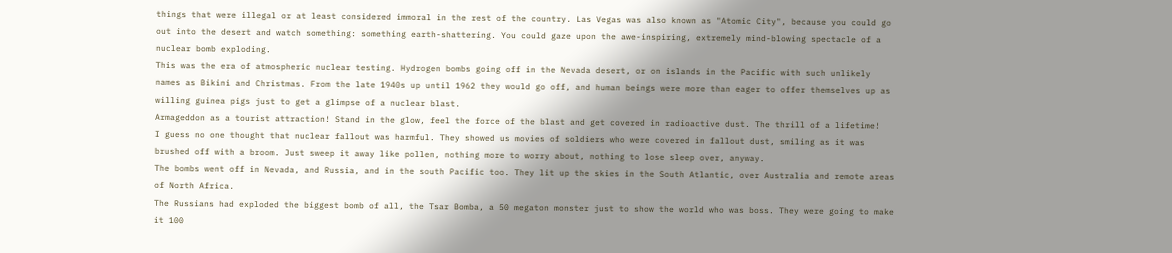things that were illegal or at least considered immoral in the rest of the country. Las Vegas was also known as "Atomic City", because you could go out into the desert and watch something: something earth-shattering. You could gaze upon the awe-inspiring, extremely mind-blowing spectacle of a nuclear bomb exploding.
This was the era of atmospheric nuclear testing. Hydrogen bombs going off in the Nevada desert, or on islands in the Pacific with such unlikely names as Bikini and Christmas. From the late 1940s up until 1962 they would go off, and human beings were more than eager to offer themselves up as willing guinea pigs just to get a glimpse of a nuclear blast.
Armageddon as a tourist attraction! Stand in the glow, feel the force of the blast and get covered in radioactive dust. The thrill of a lifetime!
I guess no one thought that nuclear fallout was harmful. They showed us movies of soldiers who were covered in fallout dust, smiling as it was brushed off with a broom. Just sweep it away like pollen, nothing more to worry about, nothing to lose sleep over, anyway.
The bombs went off in Nevada, and Russia, and in the south Pacific too. They lit up the skies in the South Atlantic, over Australia and remote areas of North Africa.
The Russians had exploded the biggest bomb of all, the Tsar Bomba, a 50 megaton monster just to show the world who was boss. They were going to make it 100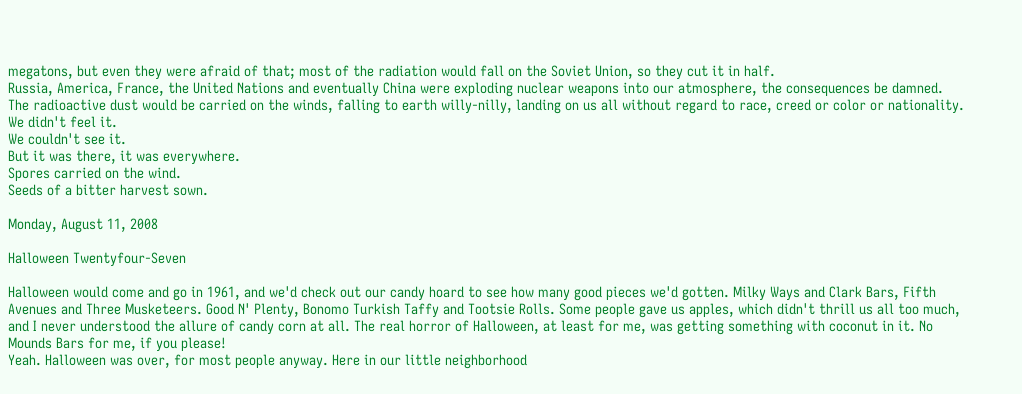megatons, but even they were afraid of that; most of the radiation would fall on the Soviet Union, so they cut it in half.
Russia, America, France, the United Nations and eventually China were exploding nuclear weapons into our atmosphere, the consequences be damned. The radioactive dust would be carried on the winds, falling to earth willy-nilly, landing on us all without regard to race, creed or color or nationality.
We didn't feel it.
We couldn't see it.
But it was there, it was everywhere.
Spores carried on the wind.
Seeds of a bitter harvest sown.

Monday, August 11, 2008

Halloween Twentyfour-Seven

Halloween would come and go in 1961, and we'd check out our candy hoard to see how many good pieces we'd gotten. Milky Ways and Clark Bars, Fifth Avenues and Three Musketeers. Good N' Plenty, Bonomo Turkish Taffy and Tootsie Rolls. Some people gave us apples, which didn't thrill us all too much, and I never understood the allure of candy corn at all. The real horror of Halloween, at least for me, was getting something with coconut in it. No Mounds Bars for me, if you please!
Yeah. Halloween was over, for most people anyway. Here in our little neighborhood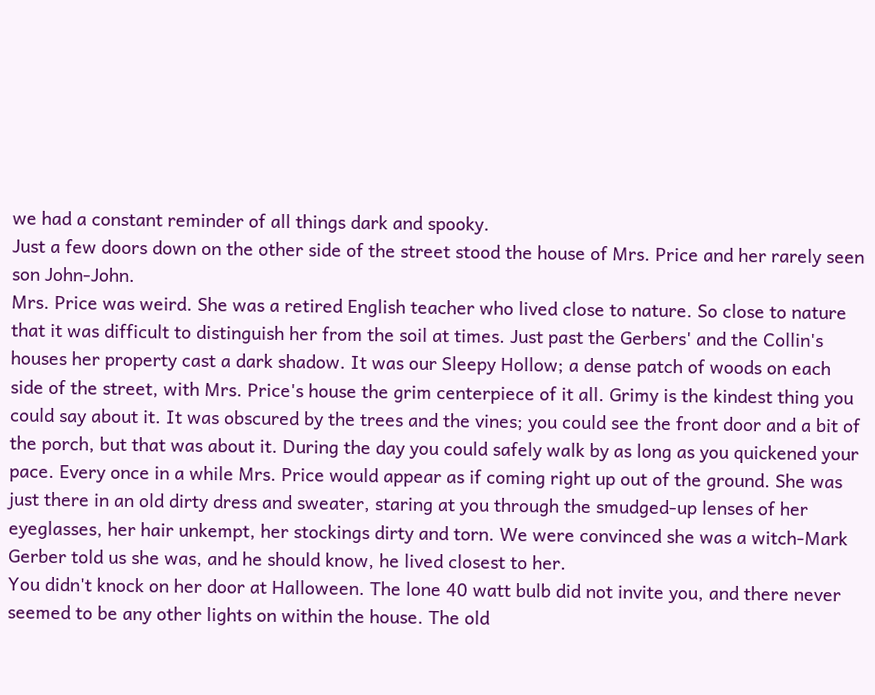we had a constant reminder of all things dark and spooky.
Just a few doors down on the other side of the street stood the house of Mrs. Price and her rarely seen son John-John.
Mrs. Price was weird. She was a retired English teacher who lived close to nature. So close to nature that it was difficult to distinguish her from the soil at times. Just past the Gerbers' and the Collin's houses her property cast a dark shadow. It was our Sleepy Hollow; a dense patch of woods on each side of the street, with Mrs. Price's house the grim centerpiece of it all. Grimy is the kindest thing you could say about it. It was obscured by the trees and the vines; you could see the front door and a bit of the porch, but that was about it. During the day you could safely walk by as long as you quickened your pace. Every once in a while Mrs. Price would appear as if coming right up out of the ground. She was just there in an old dirty dress and sweater, staring at you through the smudged-up lenses of her eyeglasses, her hair unkempt, her stockings dirty and torn. We were convinced she was a witch-Mark Gerber told us she was, and he should know, he lived closest to her.
You didn't knock on her door at Halloween. The lone 40 watt bulb did not invite you, and there never seemed to be any other lights on within the house. The old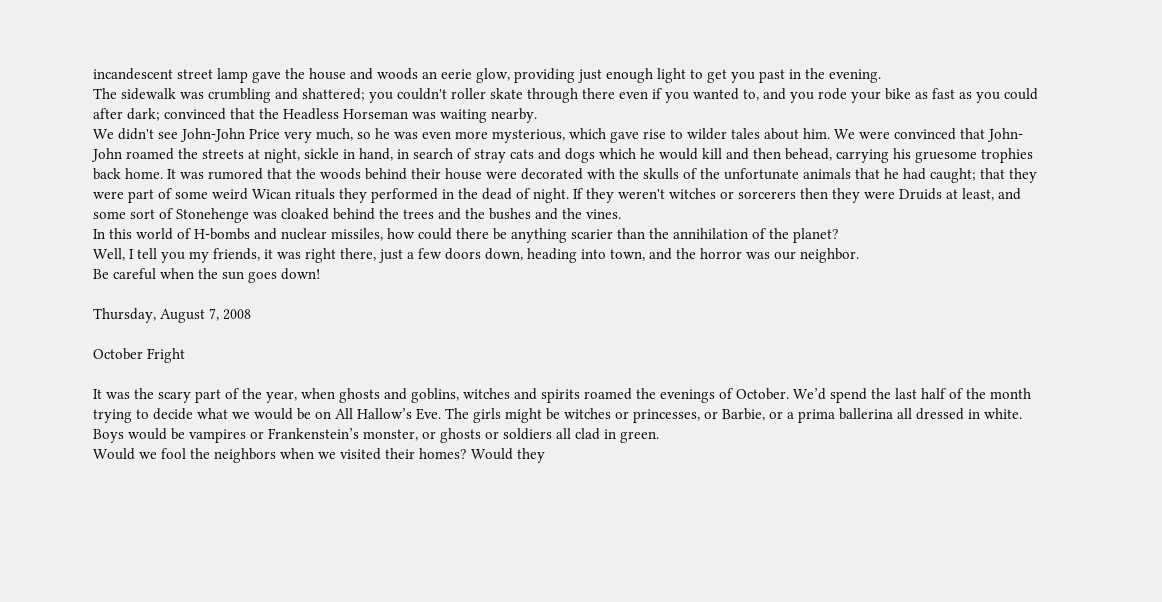incandescent street lamp gave the house and woods an eerie glow, providing just enough light to get you past in the evening.
The sidewalk was crumbling and shattered; you couldn't roller skate through there even if you wanted to, and you rode your bike as fast as you could after dark; convinced that the Headless Horseman was waiting nearby.
We didn't see John-John Price very much, so he was even more mysterious, which gave rise to wilder tales about him. We were convinced that John-John roamed the streets at night, sickle in hand, in search of stray cats and dogs which he would kill and then behead, carrying his gruesome trophies back home. It was rumored that the woods behind their house were decorated with the skulls of the unfortunate animals that he had caught; that they were part of some weird Wican rituals they performed in the dead of night. If they weren't witches or sorcerers then they were Druids at least, and some sort of Stonehenge was cloaked behind the trees and the bushes and the vines.
In this world of H-bombs and nuclear missiles, how could there be anything scarier than the annihilation of the planet?
Well, I tell you my friends, it was right there, just a few doors down, heading into town, and the horror was our neighbor.
Be careful when the sun goes down!

Thursday, August 7, 2008

October Fright

It was the scary part of the year, when ghosts and goblins, witches and spirits roamed the evenings of October. We’d spend the last half of the month trying to decide what we would be on All Hallow’s Eve. The girls might be witches or princesses, or Barbie, or a prima ballerina all dressed in white. Boys would be vampires or Frankenstein’s monster, or ghosts or soldiers all clad in green.
Would we fool the neighbors when we visited their homes? Would they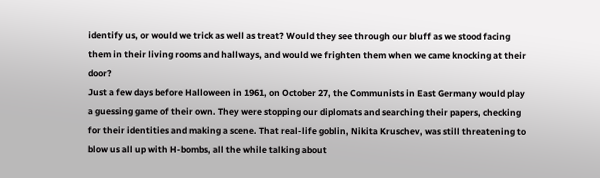identify us, or would we trick as well as treat? Would they see through our bluff as we stood facing them in their living rooms and hallways, and would we frighten them when we came knocking at their door?
Just a few days before Halloween in 1961, on October 27, the Communists in East Germany would play a guessing game of their own. They were stopping our diplomats and searching their papers, checking for their identities and making a scene. That real-life goblin, Nikita Kruschev, was still threatening to blow us all up with H-bombs, all the while talking about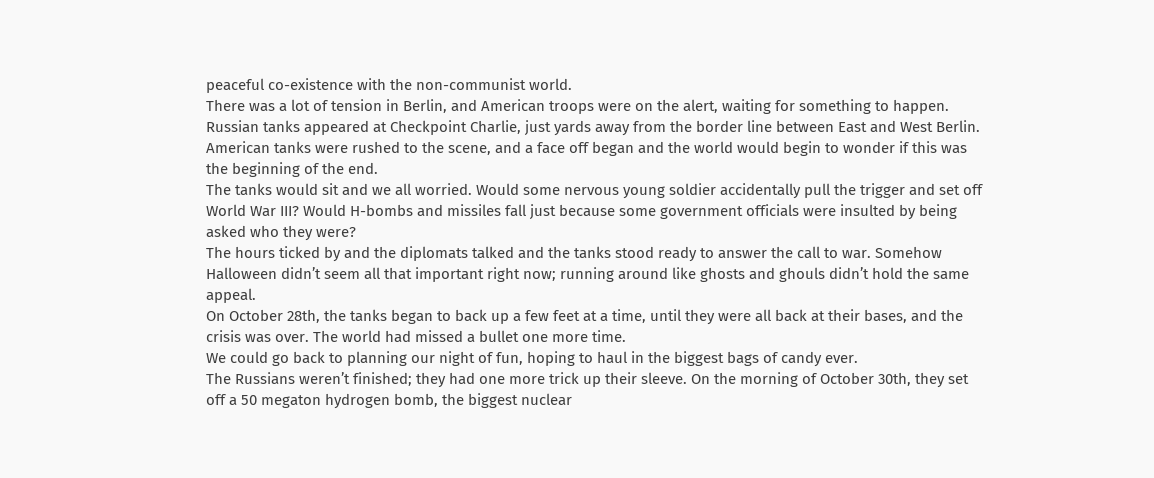peaceful co-existence with the non-communist world.
There was a lot of tension in Berlin, and American troops were on the alert, waiting for something to happen. Russian tanks appeared at Checkpoint Charlie, just yards away from the border line between East and West Berlin. American tanks were rushed to the scene, and a face off began and the world would begin to wonder if this was the beginning of the end.
The tanks would sit and we all worried. Would some nervous young soldier accidentally pull the trigger and set off World War III? Would H-bombs and missiles fall just because some government officials were insulted by being asked who they were?
The hours ticked by and the diplomats talked and the tanks stood ready to answer the call to war. Somehow Halloween didn’t seem all that important right now; running around like ghosts and ghouls didn’t hold the same appeal.
On October 28th, the tanks began to back up a few feet at a time, until they were all back at their bases, and the crisis was over. The world had missed a bullet one more time.
We could go back to planning our night of fun, hoping to haul in the biggest bags of candy ever.
The Russians weren’t finished; they had one more trick up their sleeve. On the morning of October 30th, they set off a 50 megaton hydrogen bomb, the biggest nuclear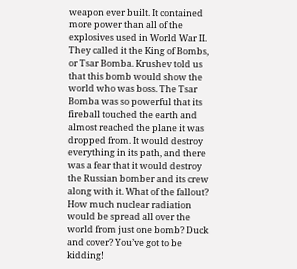weapon ever built. It contained more power than all of the explosives used in World War II. They called it the King of Bombs, or Tsar Bomba. Krushev told us that this bomb would show the world who was boss. The Tsar Bomba was so powerful that its fireball touched the earth and almost reached the plane it was dropped from. It would destroy everything in its path, and there was a fear that it would destroy the Russian bomber and its crew along with it. What of the fallout? How much nuclear radiation would be spread all over the world from just one bomb? Duck and cover? You’ve got to be kidding!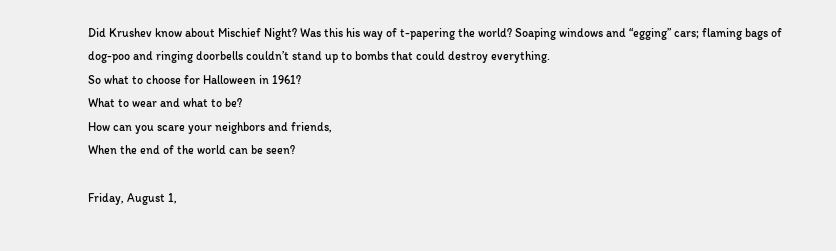Did Krushev know about Mischief Night? Was this his way of t-papering the world? Soaping windows and “egging” cars; flaming bags of dog-poo and ringing doorbells couldn’t stand up to bombs that could destroy everything.
So what to choose for Halloween in 1961?
What to wear and what to be?
How can you scare your neighbors and friends,
When the end of the world can be seen?

Friday, August 1,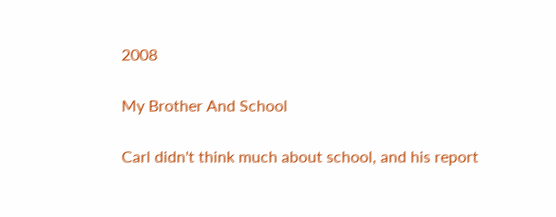2008

My Brother And School

Carl didn't think much about school, and his report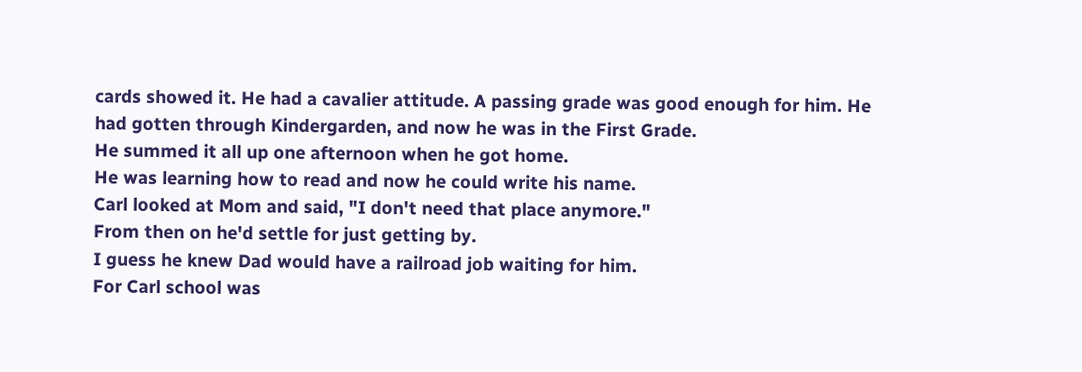cards showed it. He had a cavalier attitude. A passing grade was good enough for him. He had gotten through Kindergarden, and now he was in the First Grade.
He summed it all up one afternoon when he got home.
He was learning how to read and now he could write his name.
Carl looked at Mom and said, "I don't need that place anymore."
From then on he'd settle for just getting by.
I guess he knew Dad would have a railroad job waiting for him.
For Carl school was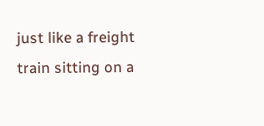just like a freight train sitting on a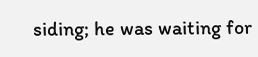siding; he was waiting for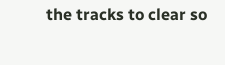the tracks to clear so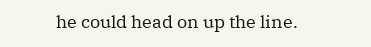he could head on up the line.